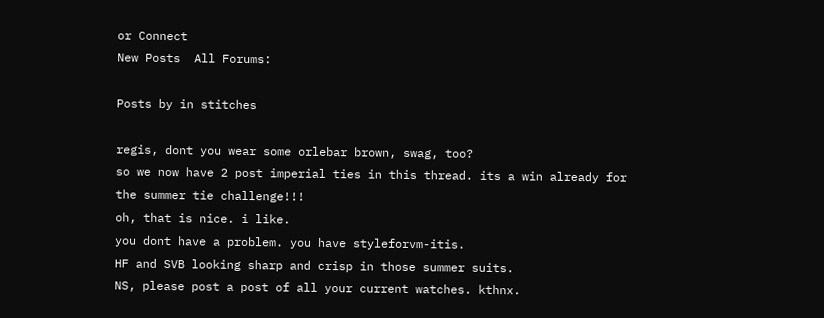or Connect
New Posts  All Forums:

Posts by in stitches

regis, dont you wear some orlebar brown, swag, too?
so we now have 2 post imperial ties in this thread. its a win already for the summer tie challenge!!!
oh, that is nice. i like.
you dont have a problem. you have styleforvm-itis.
HF and SVB looking sharp and crisp in those summer suits.
NS, please post a post of all your current watches. kthnx.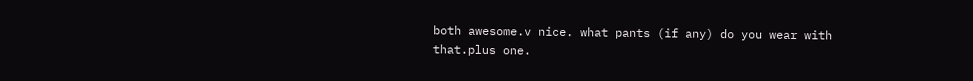both awesome.v nice. what pants (if any) do you wear with that.plus one.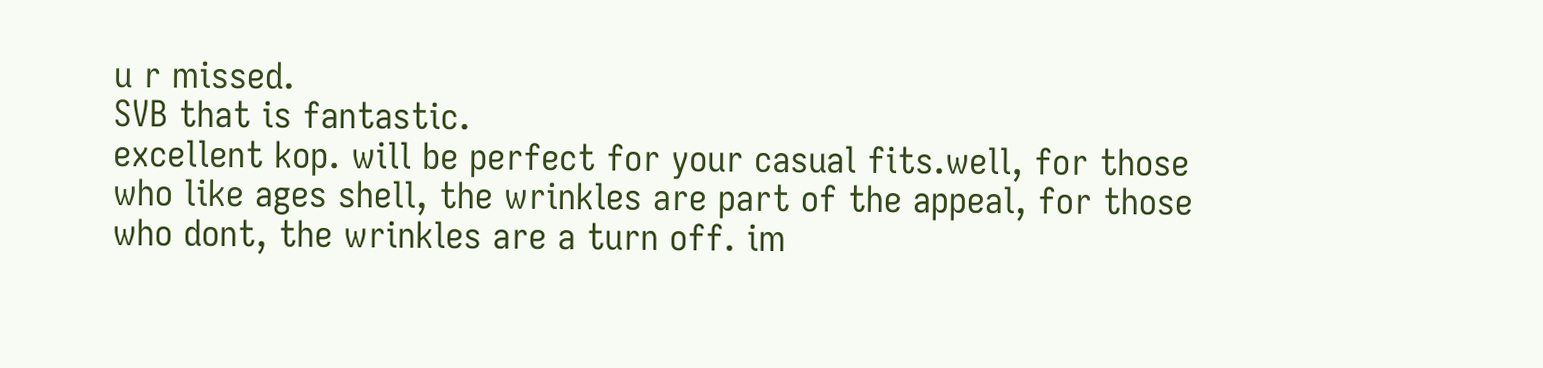u r missed.
SVB that is fantastic.
excellent kop. will be perfect for your casual fits.well, for those who like ages shell, the wrinkles are part of the appeal, for those who dont, the wrinkles are a turn off. im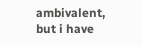ambivalent, but i have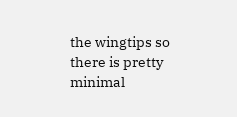the wingtips so there is pretty minimal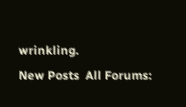wrinkling.
New Posts  All Forums: